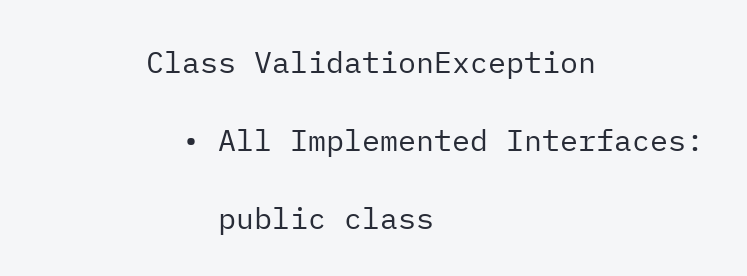Class ValidationException

  • All Implemented Interfaces:

    public class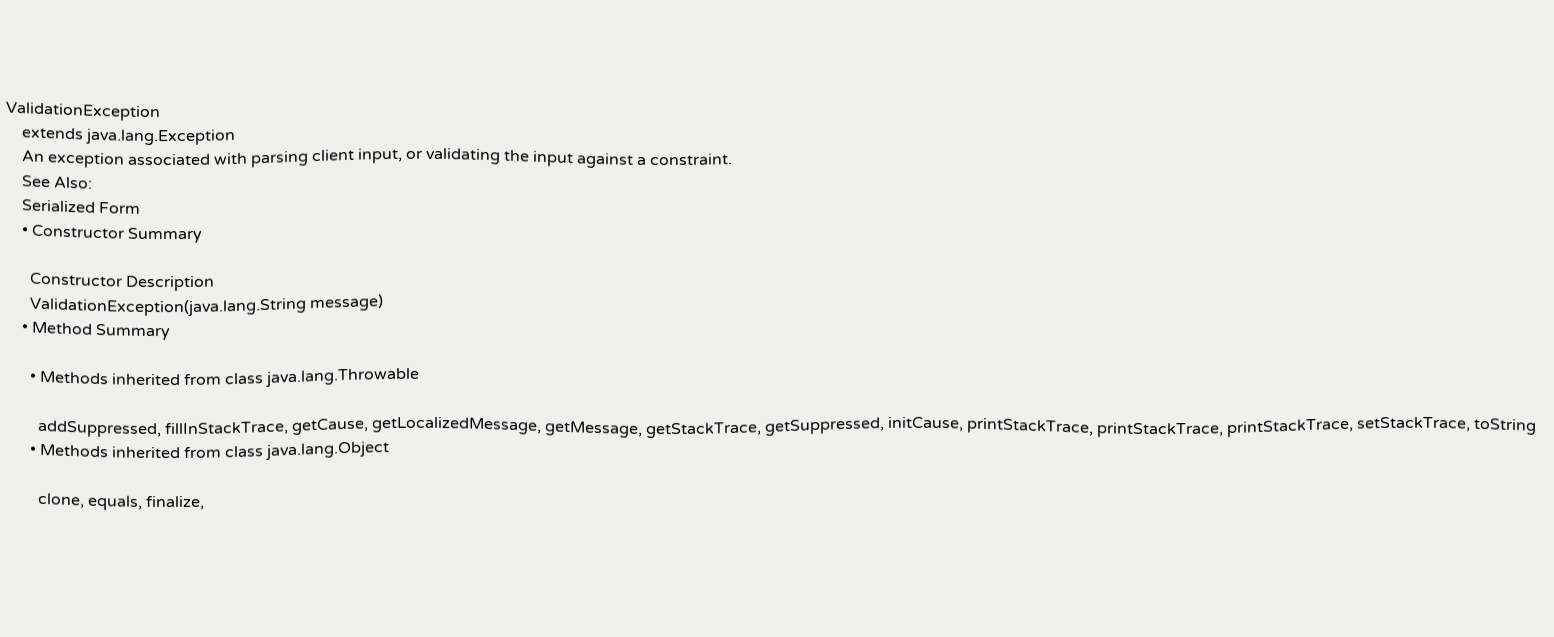ValidationException
    extends java.lang.Exception
    An exception associated with parsing client input, or validating the input against a constraint.
    See Also:
    Serialized Form
    • Constructor Summary

      Constructor Description
      ValidationException(java.lang.String message)
    • Method Summary

      • Methods inherited from class java.lang.Throwable

        addSuppressed, fillInStackTrace, getCause, getLocalizedMessage, getMessage, getStackTrace, getSuppressed, initCause, printStackTrace, printStackTrace, printStackTrace, setStackTrace, toString
      • Methods inherited from class java.lang.Object

        clone, equals, finalize,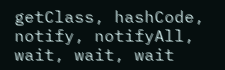getClass, hashCode, notify, notifyAll, wait, wait, wait